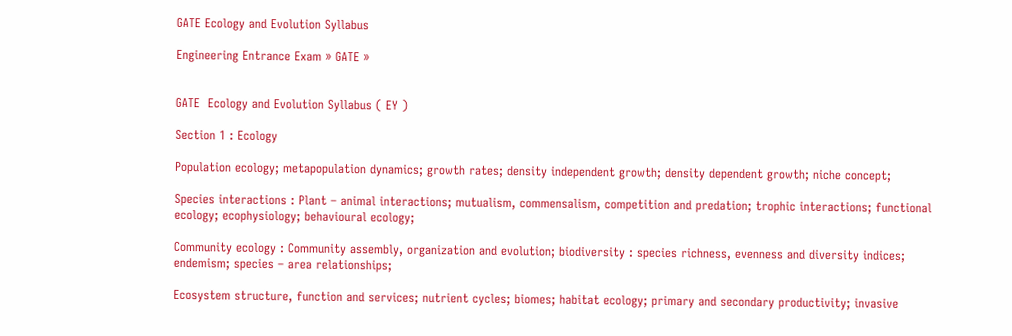GATE Ecology and Evolution Syllabus

Engineering Entrance Exam » GATE »


GATE  Ecology and Evolution Syllabus ( EY )

Section 1 : Ecology

Population ecology; metapopulation dynamics; growth rates; density independent growth; density dependent growth; niche concept;

Species interactions : Plant – animal interactions; mutualism, commensalism, competition and predation; trophic interactions; functional ecology; ecophysiology; behavioural ecology;

Community ecology : Community assembly, organization and evolution; biodiversity : species richness, evenness and diversity indices; endemism; species – area relationships;

Ecosystem structure, function and services; nutrient cycles; biomes; habitat ecology; primary and secondary productivity; invasive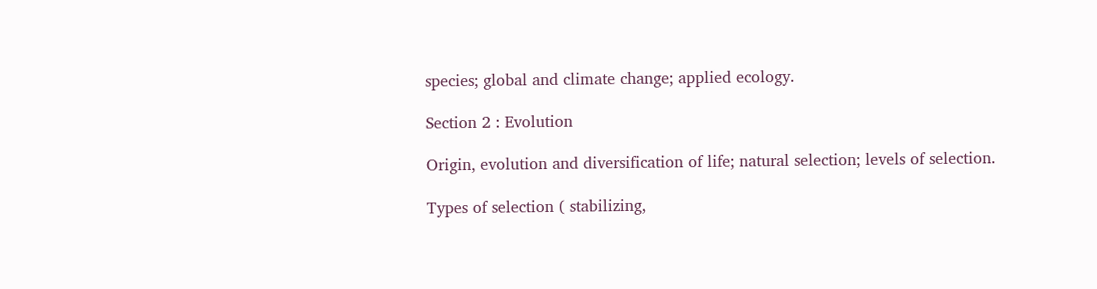species; global and climate change; applied ecology.

Section 2 : Evolution

Origin, evolution and diversification of life; natural selection; levels of selection.

Types of selection ( stabilizing,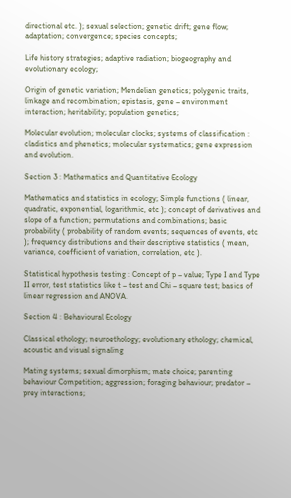directional etc. ); sexual selection; genetic drift; gene flow; adaptation; convergence; species concepts;

Life history strategies; adaptive radiation; biogeography and evolutionary ecology;

Origin of genetic variation; Mendelian genetics; polygenic traits, linkage and recombination; epistasis, gene – environment interaction; heritability; population genetics;

Molecular evolution; molecular clocks; systems of classification : cladistics and phenetics; molecular systematics; gene expression and evolution.

Section 3 : Mathematics and Quantitative Ecology

Mathematics and statistics in ecology; Simple functions ( linear, quadratic, exponential, logarithmic, etc ); concept of derivatives and slope of a function; permutations and combinations; basic probability ( probability of random events; sequences of events, etc ); frequency distributions and their descriptive statistics ( mean, variance, coefficient of variation, correlation, etc ).

Statistical hypothesis testing : Concept of p – value; Type I and Type II error, test statistics like t – test and Chi – square test; basics of linear regression and ANOVA.

Section 4 : Behavioural Ecology

Classical ethology; neuroethology; evolutionary ethology; chemical, acoustic and visual signaling

Mating systems; sexual dimorphism; mate choice; parenting behaviour Competition; aggression; foraging behaviour; predator – prey interactions;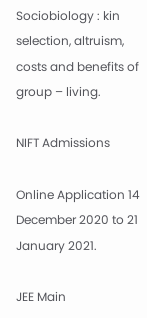Sociobiology : kin selection, altruism, costs and benefits of group – living.

NIFT Admissions

Online Application 14 December 2020 to 21 January 2021.

JEE Main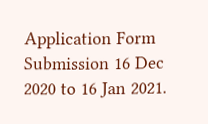Application Form Submission 16 Dec 2020 to 16 Jan 2021.